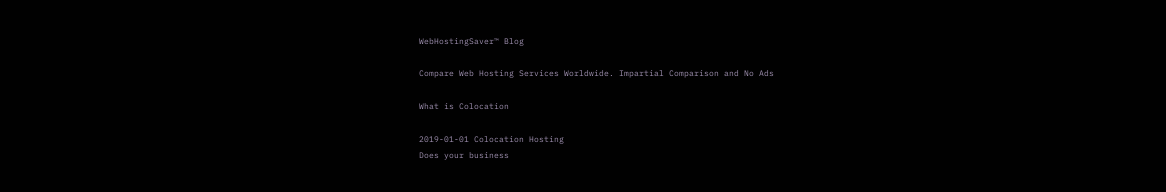WebHostingSaver™ Blog

Compare Web Hosting Services Worldwide. Impartial Comparison and No Ads

What is Colocation

2019-01-01 Colocation Hosting
Does your business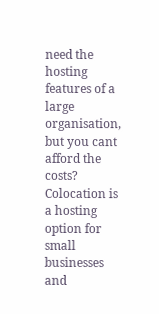need the hosting features of a large organisation, but you cant afford the costs? Colocation is a hosting option for small businesses and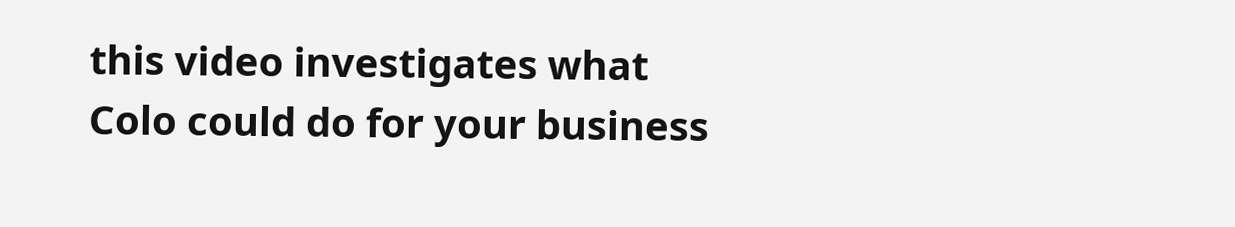this video investigates what Colo could do for your business